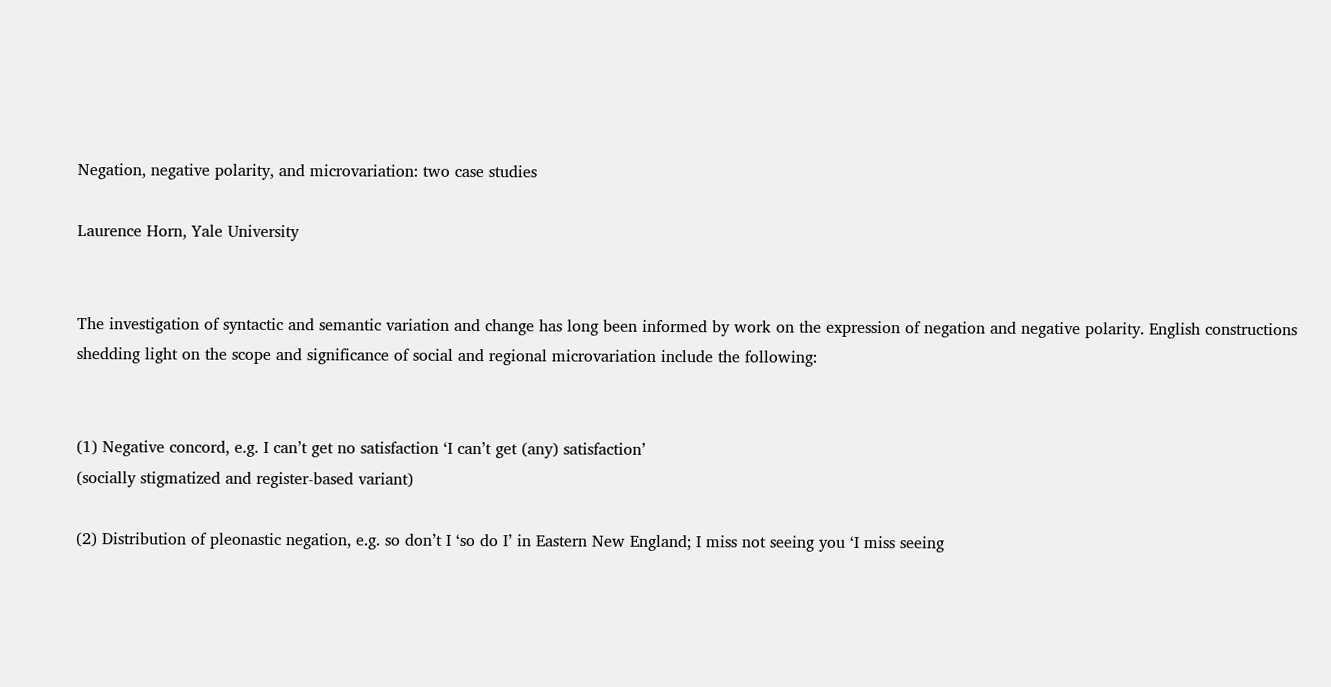Negation, negative polarity, and microvariation: two case studies

Laurence Horn, Yale University


The investigation of syntactic and semantic variation and change has long been informed by work on the expression of negation and negative polarity. English constructions shedding light on the scope and significance of social and regional microvariation include the following:


(1) Negative concord, e.g. I can’t get no satisfaction ‘I can’t get (any) satisfaction’
(socially stigmatized and register-based variant)

(2) Distribution of pleonastic negation, e.g. so don’t I ‘so do I’ in Eastern New England; I miss not seeing you ‘I miss seeing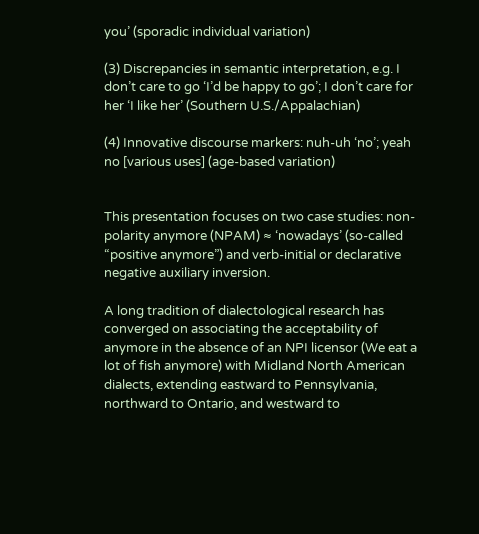you’ (sporadic individual variation)

(3) Discrepancies in semantic interpretation, e.g. I don’t care to go ‘I’d be happy to go’; I don’t care for her ‘I like her’ (Southern U.S./Appalachian)

(4) Innovative discourse markers: nuh-uh ‘no’; yeah no [various uses] (age-based variation)


This presentation focuses on two case studies: non-polarity anymore (NPAM) ≈ ‘nowadays’ (so-called “positive anymore”) and verb-initial or declarative negative auxiliary inversion.

A long tradition of dialectological research has converged on associating the acceptability of anymore in the absence of an NPI licensor (We eat a lot of fish anymore) with Midland North American dialects, extending eastward to Pennsylvania, northward to Ontario, and westward to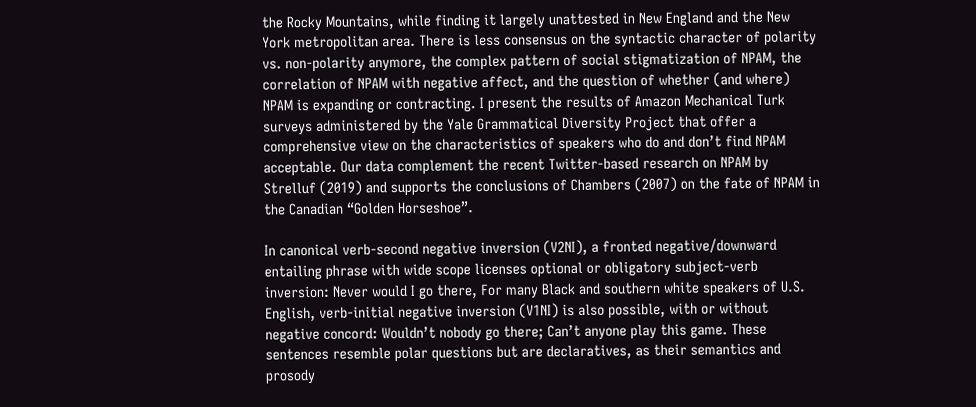the Rocky Mountains, while finding it largely unattested in New England and the New York metropolitan area. There is less consensus on the syntactic character of polarity vs. non-polarity anymore, the complex pattern of social stigmatization of NPAM, the correlation of NPAM with negative affect, and the question of whether (and where) NPAM is expanding or contracting. I present the results of Amazon Mechanical Turk surveys administered by the Yale Grammatical Diversity Project that offer a comprehensive view on the characteristics of speakers who do and don’t find NPAM acceptable. Our data complement the recent Twitter-based research on NPAM by Strelluf (2019) and supports the conclusions of Chambers (2007) on the fate of NPAM in the Canadian “Golden Horseshoe”.

In canonical verb-second negative inversion (V2NI), a fronted negative/downward entailing phrase with wide scope licenses optional or obligatory subject-verb inversion: Never would I go there, For many Black and southern white speakers of U.S. English, verb-initial negative inversion (V1NI) is also possible, with or without negative concord: Wouldn’t nobody go there; Can’t anyone play this game. These sentences resemble polar questions but are declaratives, as their semantics and prosody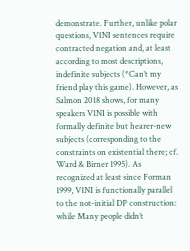demonstrate. Further, unlike polar questions, V1NI sentences require contracted negation and, at least according to most descriptions, indefinite subjects (*Can’t my friend play this game). However, as Salmon 2018 shows, for many speakers V1NI is possible with formally definite but hearer-new subjects (corresponding to the constraints on existential there; cf. Ward & Birner 1995). As recognized at least since Forman 1999, V1NI is functionally parallel to the not-initial DP construction: while Many people didn’t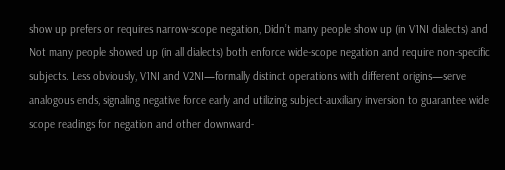show up prefers or requires narrow-scope negation, Didn’t many people show up (in V1NI dialects) and Not many people showed up (in all dialects) both enforce wide-scope negation and require non-specific subjects. Less obviously, V1NI and V2NI—formally distinct operations with different origins—serve analogous ends, signaling negative force early and utilizing subject-auxiliary inversion to guarantee wide scope readings for negation and other downward-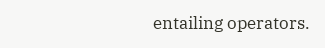entailing operators.